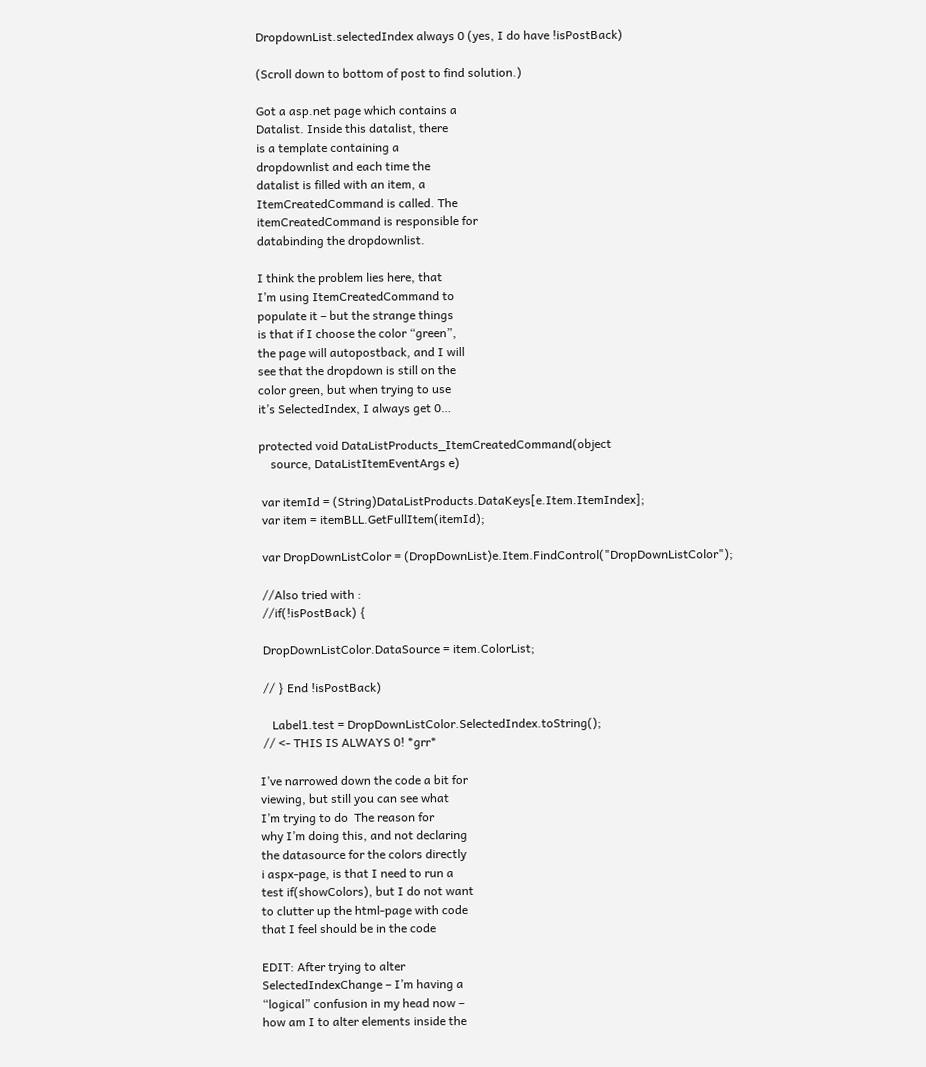DropdownList.selectedIndex always 0 (yes, I do have !isPostBack)

(Scroll down to bottom of post to find solution.)

Got a asp.net page which contains a
Datalist. Inside this datalist, there
is a template containing a
dropdownlist and each time the
datalist is filled with an item, a
ItemCreatedCommand is called. The
itemCreatedCommand is responsible for
databinding the dropdownlist.

I think the problem lies here, that
I’m using ItemCreatedCommand to
populate it – but the strange things
is that if I choose the color “green”,
the page will autopostback, and I will
see that the dropdown is still on the
color green, but when trying to use
it’s SelectedIndex, I always get 0…

protected void DataListProducts_ItemCreatedCommand(object
    source, DataListItemEventArgs e)

 var itemId = (String)DataListProducts.DataKeys[e.Item.ItemIndex];
 var item = itemBLL.GetFullItem(itemId);

 var DropDownListColor = (DropDownList)e.Item.FindControl("DropDownListColor");

 //Also tried with :
 //if(!isPostBack) {

 DropDownListColor.DataSource = item.ColorList;

 // } End !isPostBack)

    Label1.test = DropDownListColor.SelectedIndex.toString();
 // <- THIS IS ALWAYS 0! *grr*

I’ve narrowed down the code a bit for
viewing, but still you can see what
I’m trying to do  The reason for
why I’m doing this, and not declaring
the datasource for the colors directly
i aspx-page, is that I need to run a
test if(showColors), but I do not want
to clutter up the html-page with code
that I feel should be in the code

EDIT: After trying to alter
SelectedIndexChange – I’m having a
“logical” confusion in my head now –
how am I to alter elements inside the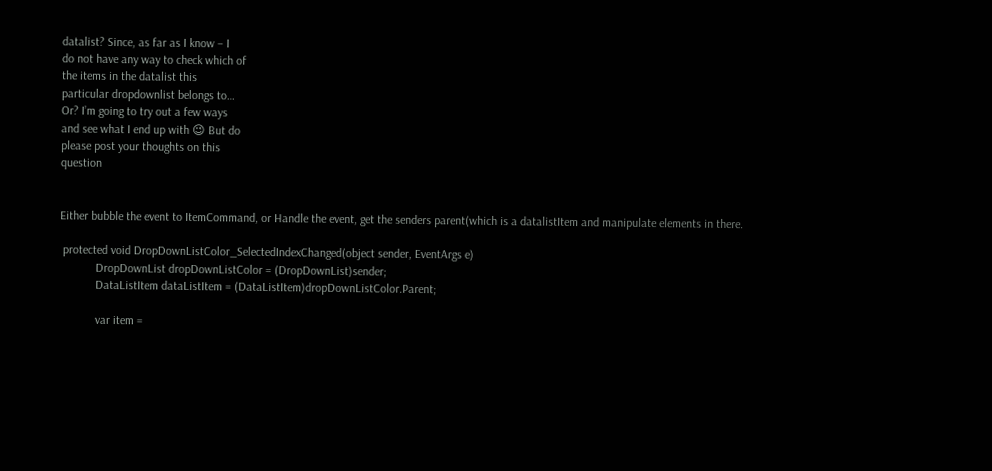datalist? Since, as far as I know – I
do not have any way to check which of
the items in the datalist this
particular dropdownlist belongs to…
Or? I’m going to try out a few ways
and see what I end up with 😉 But do
please post your thoughts on this
question


Either bubble the event to ItemCommand, or Handle the event, get the senders parent(which is a datalistItem and manipulate elements in there.

 protected void DropDownListColor_SelectedIndexChanged(object sender, EventArgs e)
            DropDownList dropDownListColor = (DropDownList)sender;
            DataListItem dataListItem = (DataListItem)dropDownListColor.Parent;

            var item =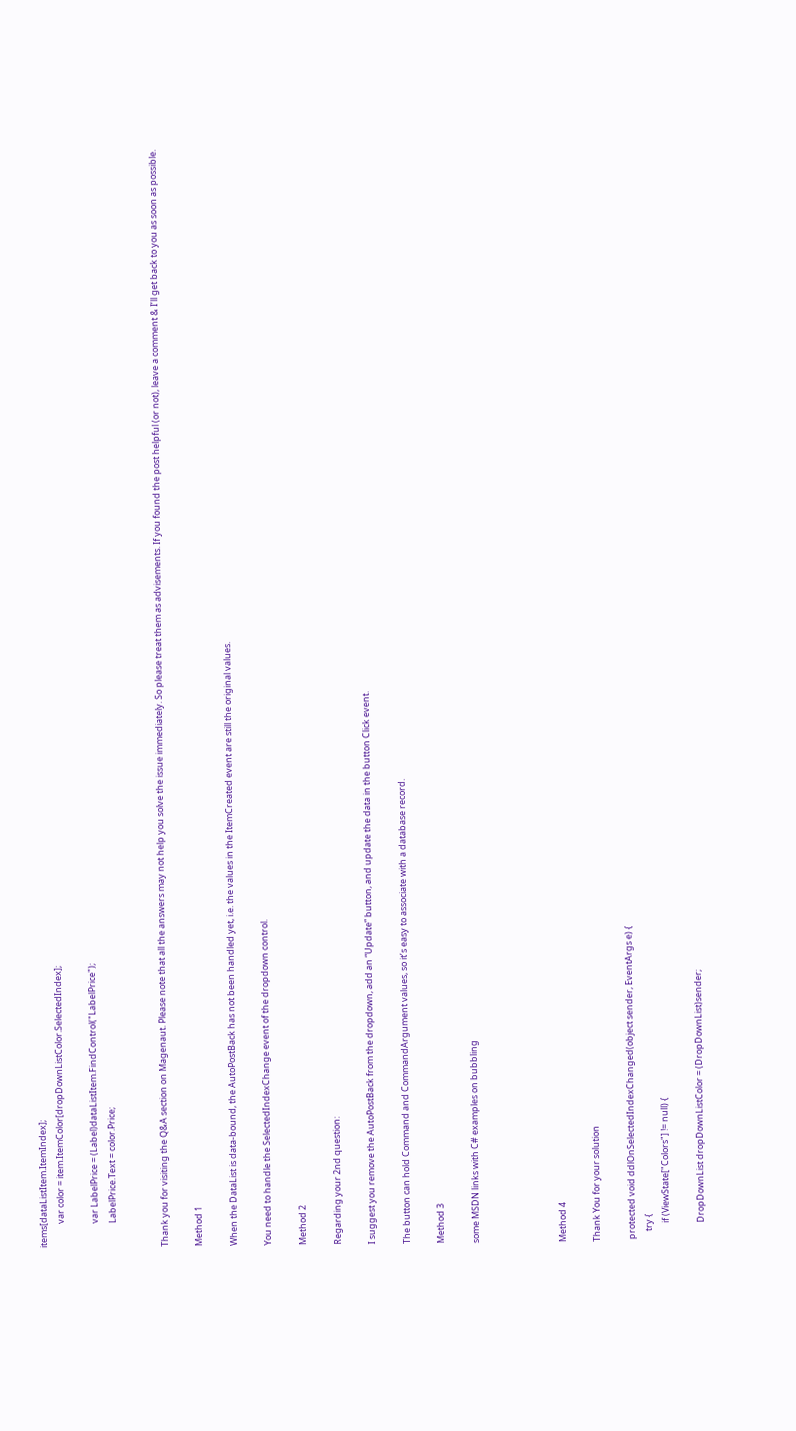items[dataListItem.ItemIndex];
            var color = item.ItemColor[dropDownListColor.SelectedIndex];

            var LabelPrice = (Label)dataListItem.FindControl("LabelPrice");
            LabelPrice.Text = color.Price;


Thank you for visiting the Q&A section on Magenaut. Please note that all the answers may not help you solve the issue immediately. So please treat them as advisements. If you found the post helpful (or not), leave a comment & I’ll get back to you as soon as possible.

Method 1

When the DataList is data-bound, the AutoPostBack has not been handled yet, i.e. the values in the ItemCreated event are still the original values.

You need to handle the SelectedIndexChange event of the dropdown control.

Method 2

Regarding your 2nd question:

I suggest you remove the AutoPostBack from the dropdown, add an “Update” button, and update the data in the button Click event.

The button can hold Command and CommandArgument values, so it’s easy to associate with a database record.

Method 3

some MSDN links with C# examples on bubbling




Method 4

Thank You for your solution

 protected void ddlOnSelectedIndexChanged(object sender, EventArgs e) {
     try {
         if (ViewState["Colors"] != null) {

         DropDownList dropDownListColor = (DropDownList)sender;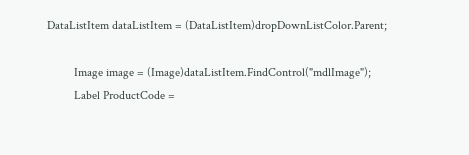DataListItem dataListItem = (DataListItem)dropDownListColor.Parent;

         Image image = (Image)dataListItem.FindControl("mdlImage");
         Label ProductCode =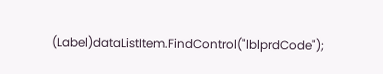(Label)dataListItem.FindControl("lblprdCode");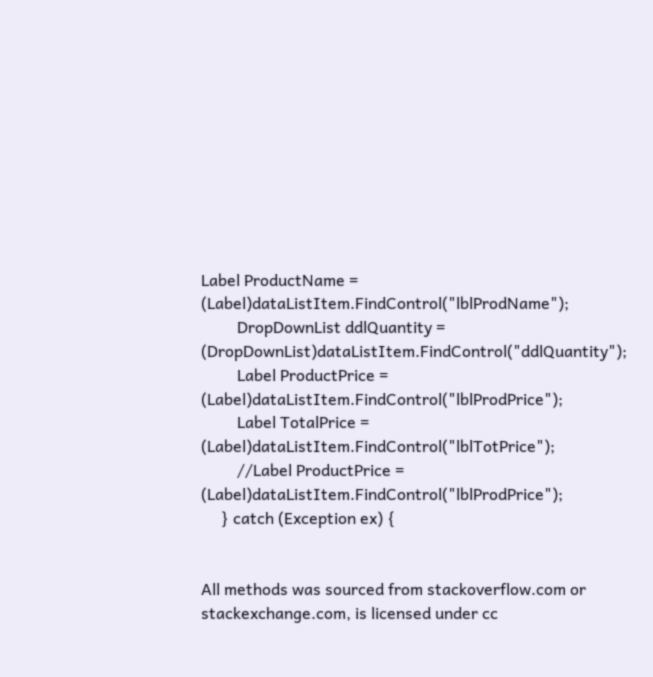Label ProductName = (Label)dataListItem.FindControl("lblProdName");
         DropDownList ddlQuantity = (DropDownList)dataListItem.FindControl("ddlQuantity");
         Label ProductPrice = (Label)dataListItem.FindControl("lblProdPrice");
         Label TotalPrice = (Label)dataListItem.FindControl("lblTotPrice");
         //Label ProductPrice = (Label)dataListItem.FindControl("lblProdPrice");
     } catch (Exception ex) {


All methods was sourced from stackoverflow.com or stackexchange.com, is licensed under cc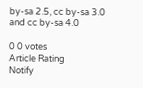by-sa 2.5, cc by-sa 3.0 and cc by-sa 4.0

0 0 votes
Article Rating
Notify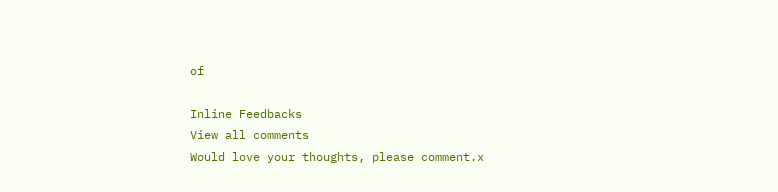of

Inline Feedbacks
View all comments
Would love your thoughts, please comment.x